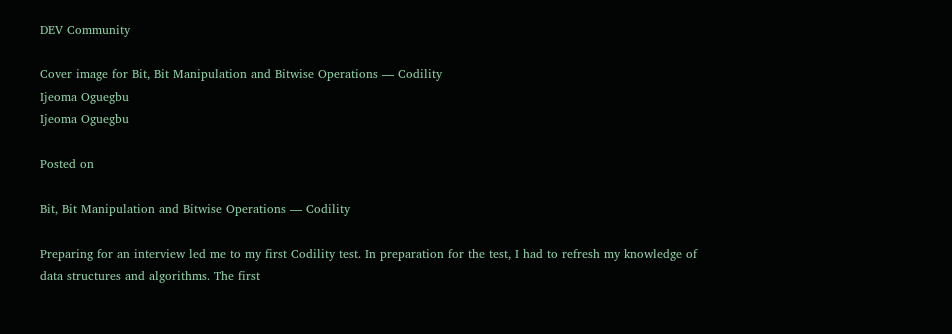DEV Community

Cover image for Bit, Bit Manipulation and Bitwise Operations — Codility
Ijeoma Oguegbu
Ijeoma Oguegbu

Posted on

Bit, Bit Manipulation and Bitwise Operations — Codility

Preparing for an interview led me to my first Codility test. In preparation for the test, I had to refresh my knowledge of data structures and algorithms. The first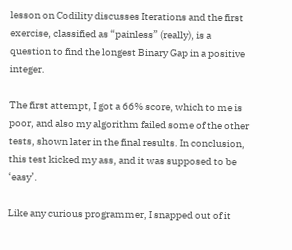lesson on Codility discusses Iterations and the first exercise, classified as “painless” (really), is a question to find the longest Binary Gap in a positive integer.

The first attempt, I got a 66% score, which to me is poor, and also my algorithm failed some of the other tests, shown later in the final results. In conclusion, this test kicked my ass, and it was supposed to be ‘easy’.

Like any curious programmer, I snapped out of it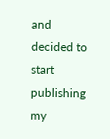and decided to start publishing my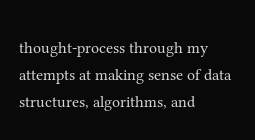thought-process through my attempts at making sense of data structures, algorithms, and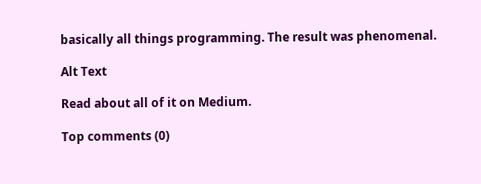basically all things programming. The result was phenomenal.

Alt Text

Read about all of it on Medium.

Top comments (0)